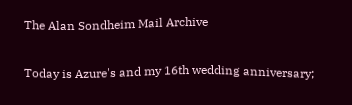The Alan Sondheim Mail Archive

Today is Azure's and my 16th wedding anniversary;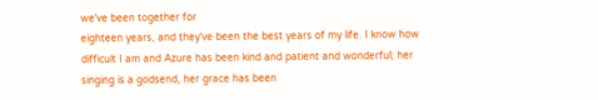we've been together for
eighteen years, and they've been the best years of my life. I know how
difficult I am and Azure has been kind and patient and wonderful; her
singing is a godsend, her grace has been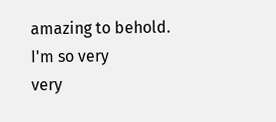amazing to behold. I'm so very
very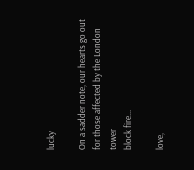lucky

On a sadder note, our hearts go out for those affected by the London tower
block fire...

love,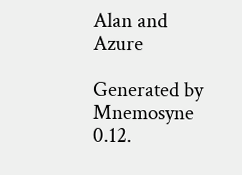Alan and Azure

Generated by Mnemosyne 0.12.